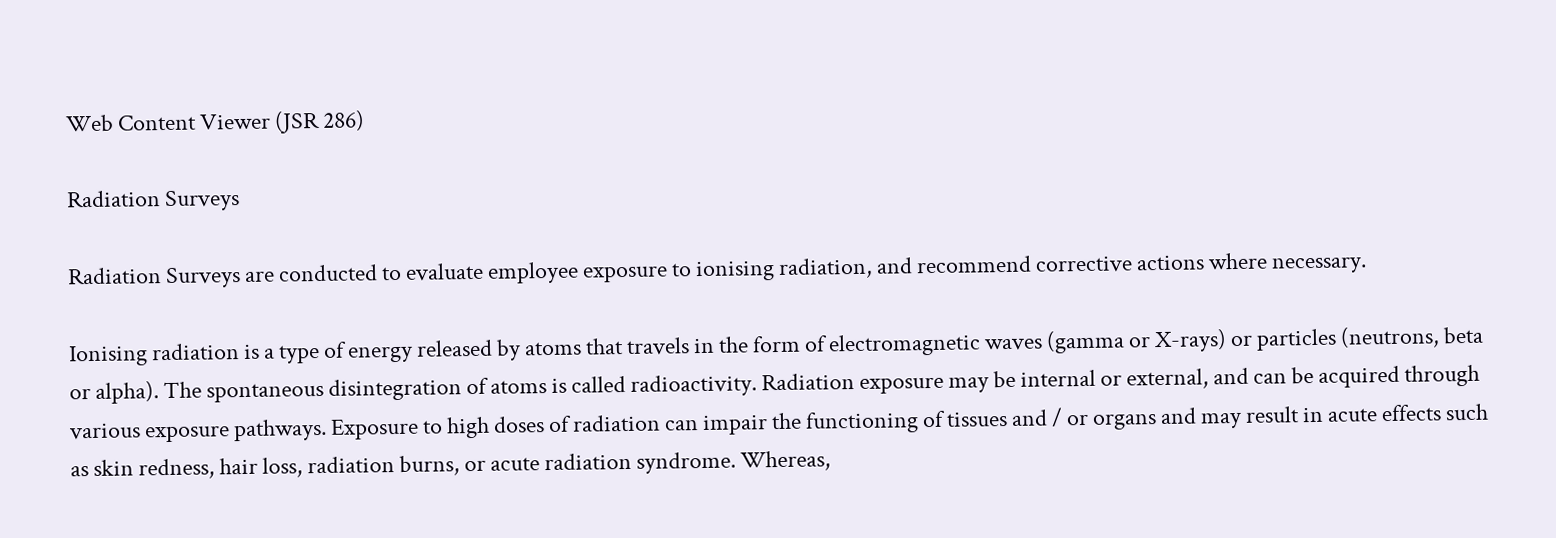Web Content Viewer (JSR 286)

Radiation Surveys

Radiation Surveys are conducted to evaluate employee exposure to ionising radiation, and recommend corrective actions where necessary.

Ionising radiation is a type of energy released by atoms that travels in the form of electromagnetic waves (gamma or X-rays) or particles (neutrons, beta or alpha). The spontaneous disintegration of atoms is called radioactivity. Radiation exposure may be internal or external, and can be acquired through various exposure pathways. Exposure to high doses of radiation can impair the functioning of tissues and / or organs and may result in acute effects such as skin redness, hair loss, radiation burns, or acute radiation syndrome. Whereas,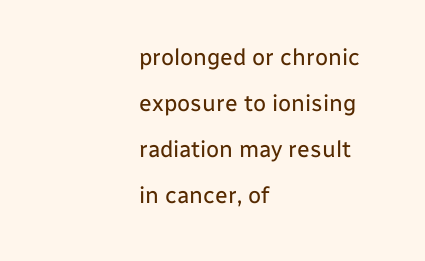prolonged or chronic exposure to ionising radiation may result in cancer, of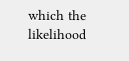which the likelihood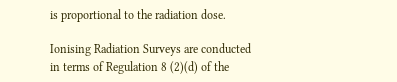is proportional to the radiation dose.

Ionising Radiation Surveys are conducted in terms of Regulation 8 (2)(d) of the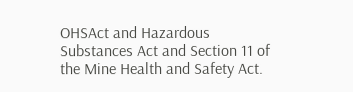OHSAct and Hazardous Substances Act and Section 11 of the Mine Health and Safety Act.